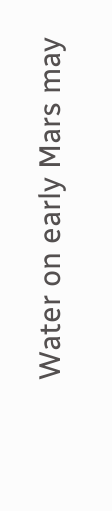Water on early Mars may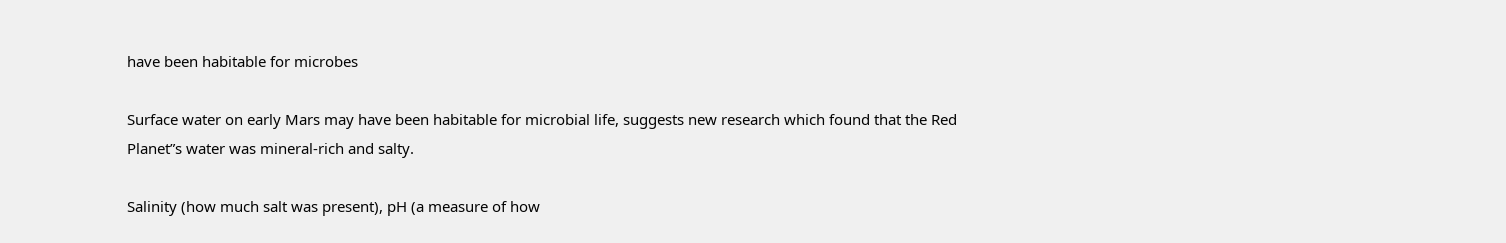have been habitable for microbes

Surface water on early Mars may have been habitable for microbial life, suggests new research which found that the Red Planet”s water was mineral-rich and salty.

Salinity (how much salt was present), pH (a measure of how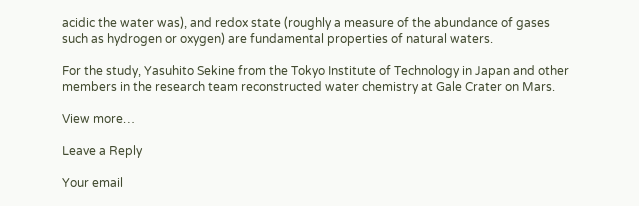acidic the water was), and redox state (roughly a measure of the abundance of gases such as hydrogen or oxygen) are fundamental properties of natural waters.

For the study, Yasuhito Sekine from the Tokyo Institute of Technology in Japan and other members in the research team reconstructed water chemistry at Gale Crater on Mars.

View more…

Leave a Reply

Your email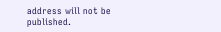address will not be published.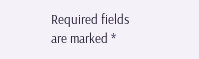Required fields are marked *